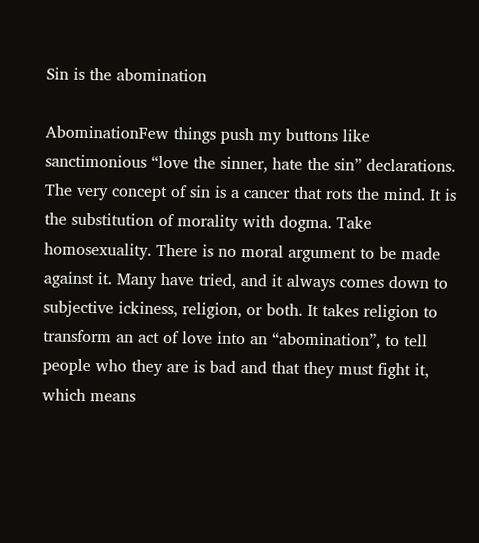Sin is the abomination

AbominationFew things push my buttons like sanctimonious “love the sinner, hate the sin” declarations. The very concept of sin is a cancer that rots the mind. It is the substitution of morality with dogma. Take homosexuality. There is no moral argument to be made against it. Many have tried, and it always comes down to subjective ickiness, religion, or both. It takes religion to transform an act of love into an “abomination”, to tell people who they are is bad and that they must fight it, which means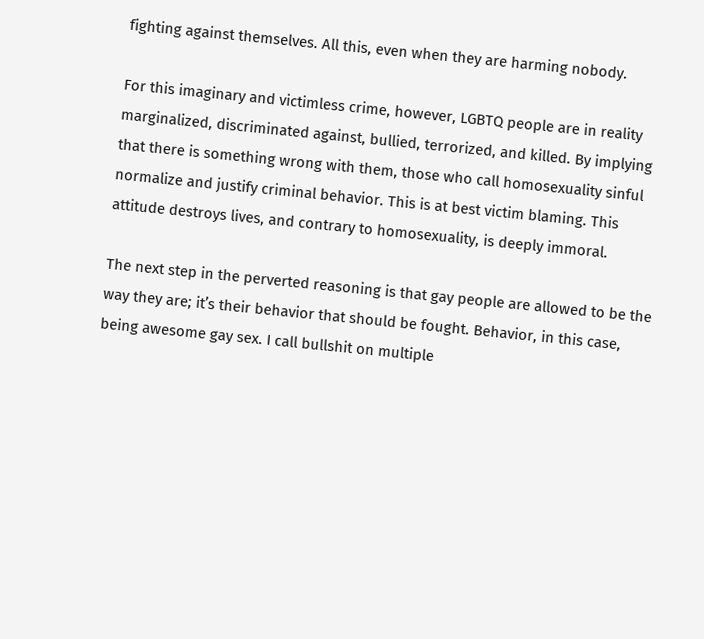fighting against themselves. All this, even when they are harming nobody.

For this imaginary and victimless crime, however, LGBTQ people are in reality marginalized, discriminated against, bullied, terrorized, and killed. By implying that there is something wrong with them, those who call homosexuality sinful normalize and justify criminal behavior. This is at best victim blaming. This attitude destroys lives, and contrary to homosexuality, is deeply immoral.

The next step in the perverted reasoning is that gay people are allowed to be the way they are; it’s their behavior that should be fought. Behavior, in this case, being awesome gay sex. I call bullshit on multiple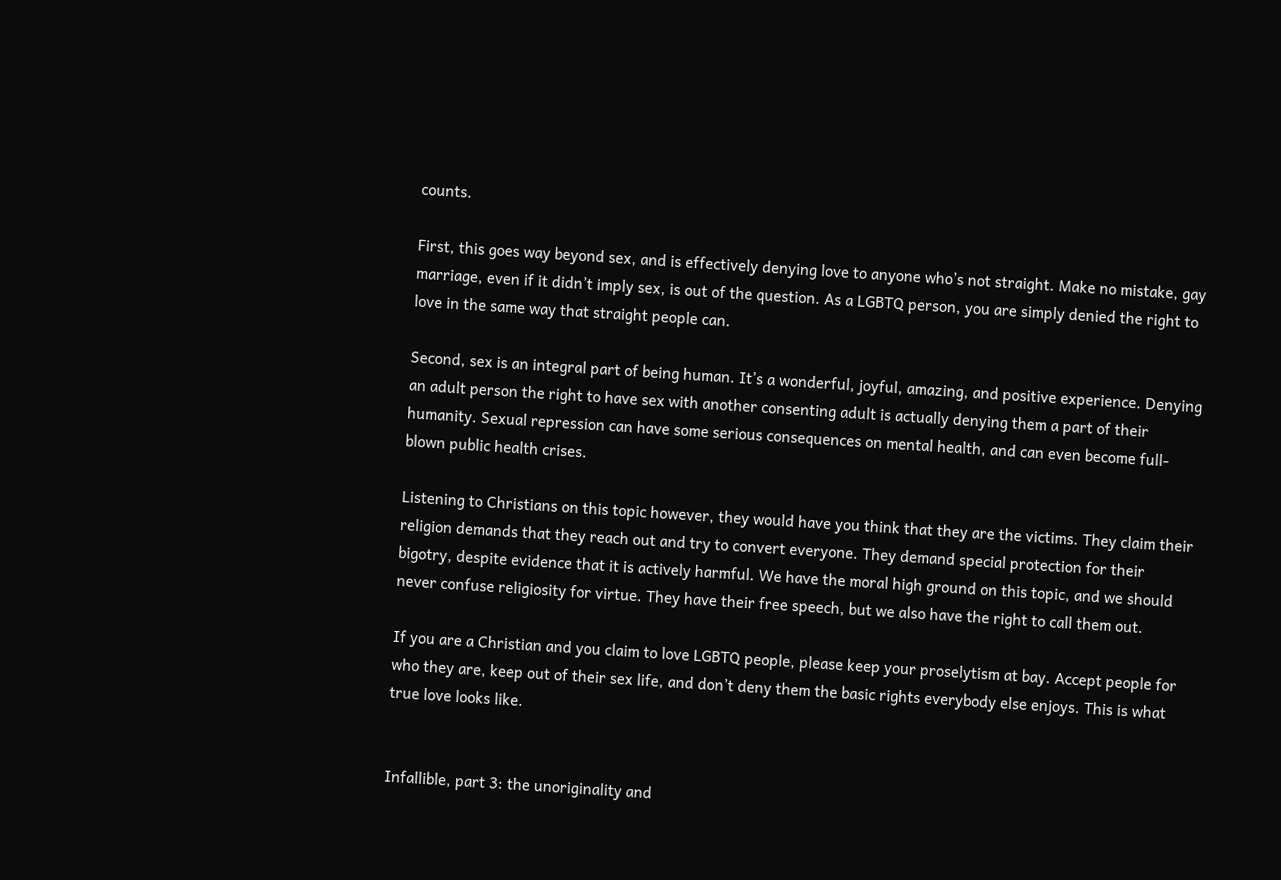counts.

First, this goes way beyond sex, and is effectively denying love to anyone who’s not straight. Make no mistake, gay marriage, even if it didn’t imply sex, is out of the question. As a LGBTQ person, you are simply denied the right to love in the same way that straight people can.

Second, sex is an integral part of being human. It’s a wonderful, joyful, amazing, and positive experience. Denying an adult person the right to have sex with another consenting adult is actually denying them a part of their humanity. Sexual repression can have some serious consequences on mental health, and can even become full-blown public health crises.

Listening to Christians on this topic however, they would have you think that they are the victims. They claim their religion demands that they reach out and try to convert everyone. They demand special protection for their bigotry, despite evidence that it is actively harmful. We have the moral high ground on this topic, and we should never confuse religiosity for virtue. They have their free speech, but we also have the right to call them out.

If you are a Christian and you claim to love LGBTQ people, please keep your proselytism at bay. Accept people for who they are, keep out of their sex life, and don’t deny them the basic rights everybody else enjoys. This is what true love looks like.


Infallible, part 3: the unoriginality and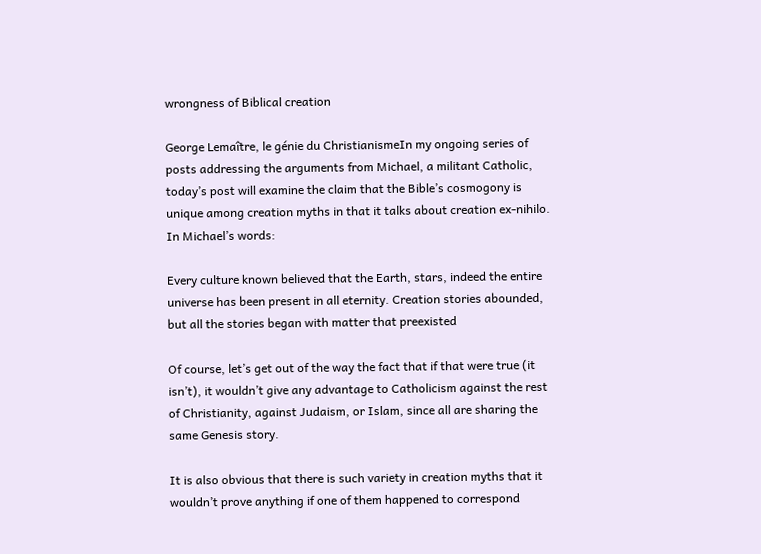wrongness of Biblical creation

George Lemaître, le génie du ChristianismeIn my ongoing series of posts addressing the arguments from Michael, a militant Catholic, today’s post will examine the claim that the Bible’s cosmogony is unique among creation myths in that it talks about creation ex-nihilo. In Michael’s words:

Every culture known believed that the Earth, stars, indeed the entire universe has been present in all eternity. Creation stories abounded, but all the stories began with matter that preexisted

Of course, let’s get out of the way the fact that if that were true (it isn’t), it wouldn’t give any advantage to Catholicism against the rest of Christianity, against Judaism, or Islam, since all are sharing the same Genesis story.

It is also obvious that there is such variety in creation myths that it wouldn’t prove anything if one of them happened to correspond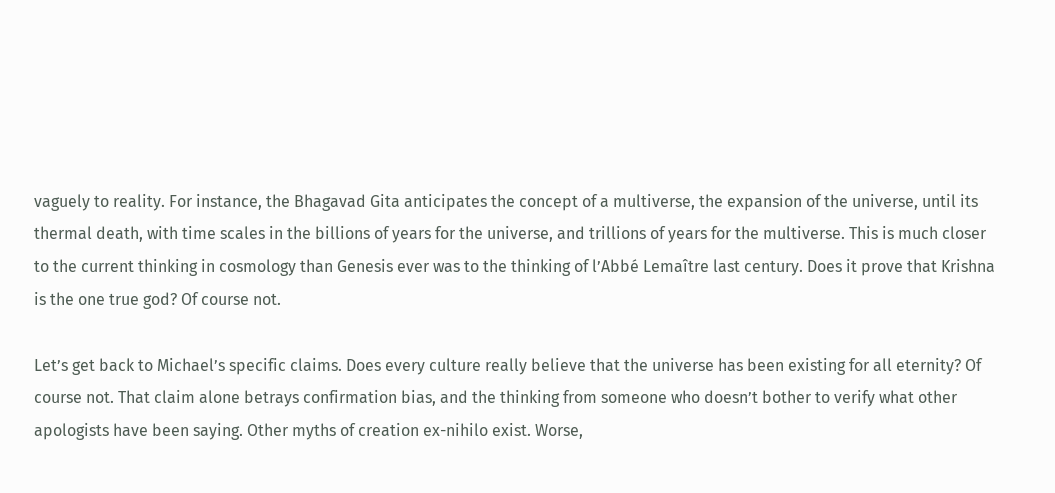vaguely to reality. For instance, the Bhagavad Gita anticipates the concept of a multiverse, the expansion of the universe, until its thermal death, with time scales in the billions of years for the universe, and trillions of years for the multiverse. This is much closer to the current thinking in cosmology than Genesis ever was to the thinking of l’Abbé Lemaître last century. Does it prove that Krishna is the one true god? Of course not.

Let’s get back to Michael’s specific claims. Does every culture really believe that the universe has been existing for all eternity? Of course not. That claim alone betrays confirmation bias, and the thinking from someone who doesn’t bother to verify what other apologists have been saying. Other myths of creation ex-nihilo exist. Worse,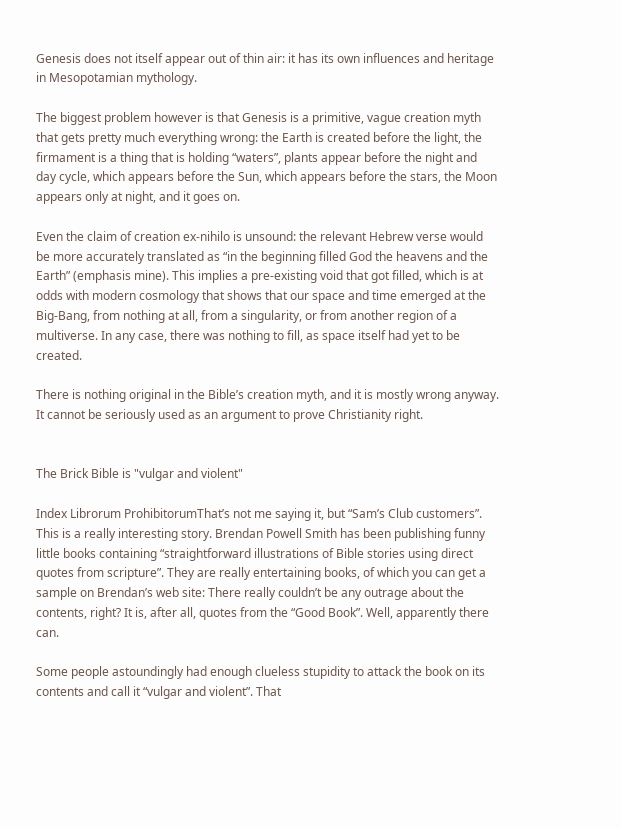Genesis does not itself appear out of thin air: it has its own influences and heritage in Mesopotamian mythology.

The biggest problem however is that Genesis is a primitive, vague creation myth that gets pretty much everything wrong: the Earth is created before the light, the firmament is a thing that is holding “waters”, plants appear before the night and day cycle, which appears before the Sun, which appears before the stars, the Moon appears only at night, and it goes on.

Even the claim of creation ex-nihilo is unsound: the relevant Hebrew verse would be more accurately translated as “in the beginning filled God the heavens and the Earth” (emphasis mine). This implies a pre-existing void that got filled, which is at odds with modern cosmology that shows that our space and time emerged at the Big-Bang, from nothing at all, from a singularity, or from another region of a multiverse. In any case, there was nothing to fill, as space itself had yet to be created.

There is nothing original in the Bible’s creation myth, and it is mostly wrong anyway. It cannot be seriously used as an argument to prove Christianity right.


The Brick Bible is "vulgar and violent"

Index Librorum ProhibitorumThat’s not me saying it, but “Sam’s Club customers”. This is a really interesting story. Brendan Powell Smith has been publishing funny little books containing “straightforward illustrations of Bible stories using direct quotes from scripture”. They are really entertaining books, of which you can get a sample on Brendan’s web site: There really couldn’t be any outrage about the contents, right? It is, after all, quotes from the “Good Book”. Well, apparently there can.

Some people astoundingly had enough clueless stupidity to attack the book on its contents and call it “vulgar and violent”. That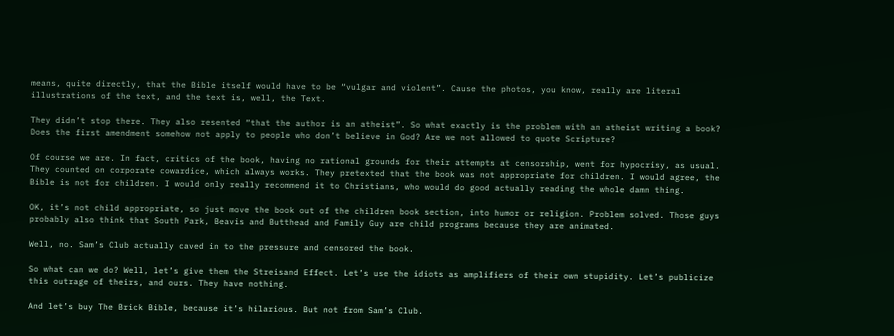means, quite directly, that the Bible itself would have to be “vulgar and violent”. Cause the photos, you know, really are literal illustrations of the text, and the text is, well, the Text.

They didn’t stop there. They also resented “that the author is an atheist”. So what exactly is the problem with an atheist writing a book? Does the first amendment somehow not apply to people who don’t believe in God? Are we not allowed to quote Scripture?

Of course we are. In fact, critics of the book, having no rational grounds for their attempts at censorship, went for hypocrisy, as usual. They counted on corporate cowardice, which always works. They pretexted that the book was not appropriate for children. I would agree, the Bible is not for children. I would only really recommend it to Christians, who would do good actually reading the whole damn thing.

OK, it’s not child appropriate, so just move the book out of the children book section, into humor or religion. Problem solved. Those guys probably also think that South Park, Beavis and Butthead and Family Guy are child programs because they are animated.

Well, no. Sam’s Club actually caved in to the pressure and censored the book.

So what can we do? Well, let’s give them the Streisand Effect. Let’s use the idiots as amplifiers of their own stupidity. Let’s publicize this outrage of theirs, and ours. They have nothing.

And let’s buy The Brick Bible, because it’s hilarious. But not from Sam’s Club.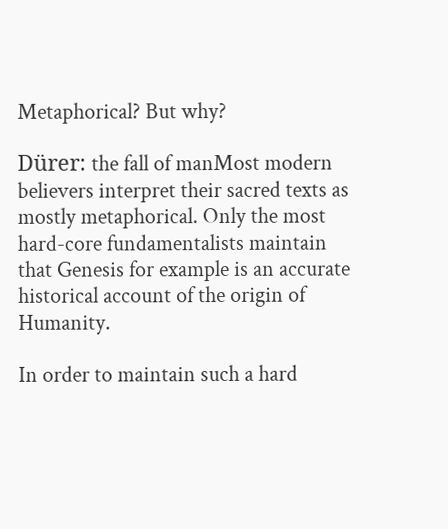Metaphorical? But why?

Dürer: the fall of manMost modern believers interpret their sacred texts as mostly metaphorical. Only the most hard-core fundamentalists maintain that Genesis for example is an accurate historical account of the origin of Humanity.

In order to maintain such a hard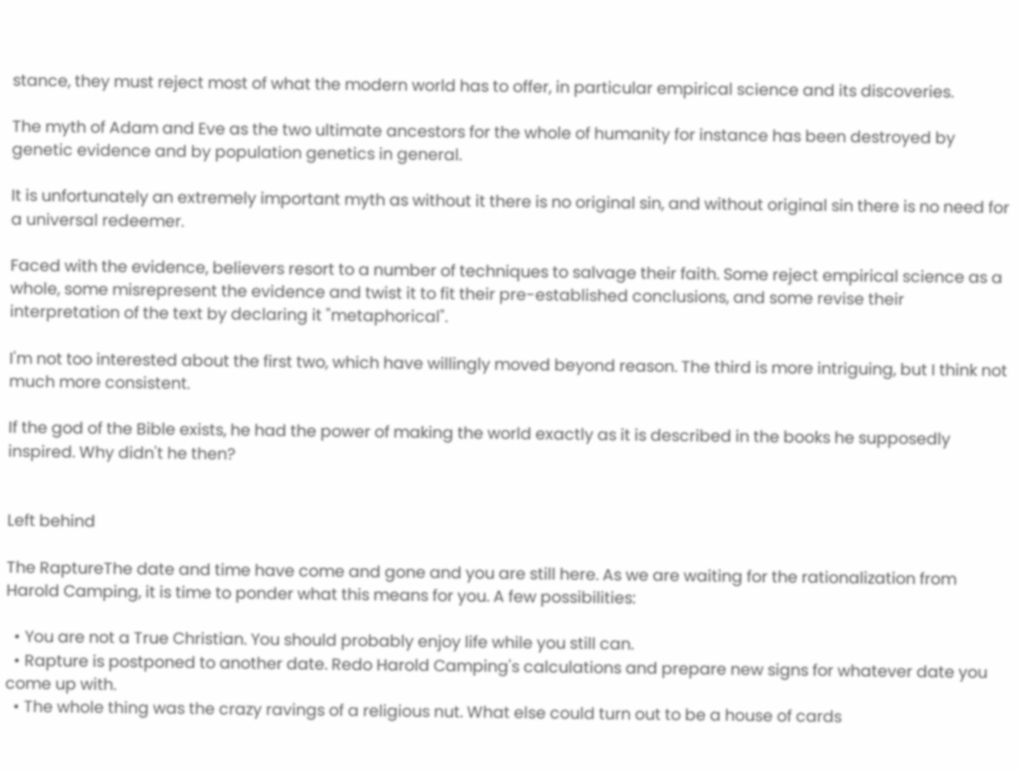stance, they must reject most of what the modern world has to offer, in particular empirical science and its discoveries.

The myth of Adam and Eve as the two ultimate ancestors for the whole of humanity for instance has been destroyed by genetic evidence and by population genetics in general.

It is unfortunately an extremely important myth as without it there is no original sin, and without original sin there is no need for a universal redeemer.

Faced with the evidence, believers resort to a number of techniques to salvage their faith. Some reject empirical science as a whole, some misrepresent the evidence and twist it to fit their pre-established conclusions, and some revise their interpretation of the text by declaring it "metaphorical".

I'm not too interested about the first two, which have willingly moved beyond reason. The third is more intriguing, but I think not much more consistent.

If the god of the Bible exists, he had the power of making the world exactly as it is described in the books he supposedly inspired. Why didn't he then?


Left behind

The RaptureThe date and time have come and gone and you are still here. As we are waiting for the rationalization from Harold Camping, it is time to ponder what this means for you. A few possibilities:

  • You are not a True Christian. You should probably enjoy life while you still can.
  • Rapture is postponed to another date. Redo Harold Camping's calculations and prepare new signs for whatever date you come up with.
  • The whole thing was the crazy ravings of a religious nut. What else could turn out to be a house of cards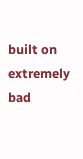built on extremely bad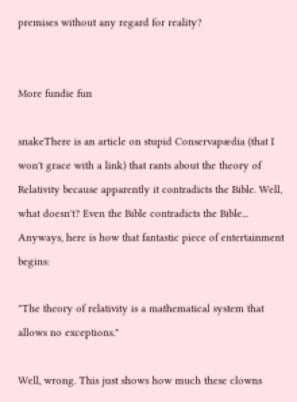premises without any regard for reality?


More fundie fun

snakeThere is an article on stupid Conservapædia (that I won't grace with a link) that rants about the theory of Relativity because apparently it contradicts the Bible. Well, what doesn't? Even the Bible contradicts the Bible...
Anyways, here is how that fantastic piece of entertainment begins:

"The theory of relativity is a mathematical system that allows no exceptions."

Well, wrong. This just shows how much these clowns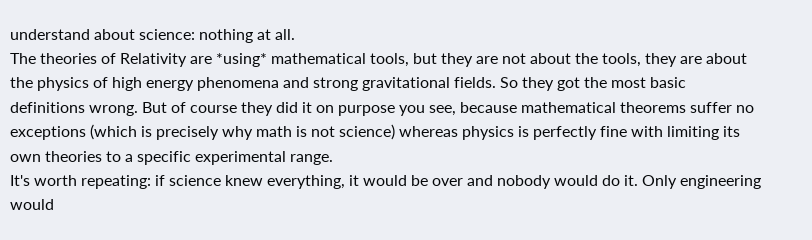understand about science: nothing at all.
The theories of Relativity are *using* mathematical tools, but they are not about the tools, they are about the physics of high energy phenomena and strong gravitational fields. So they got the most basic definitions wrong. But of course they did it on purpose you see, because mathematical theorems suffer no exceptions (which is precisely why math is not science) whereas physics is perfectly fine with limiting its own theories to a specific experimental range.
It's worth repeating: if science knew everything, it would be over and nobody would do it. Only engineering would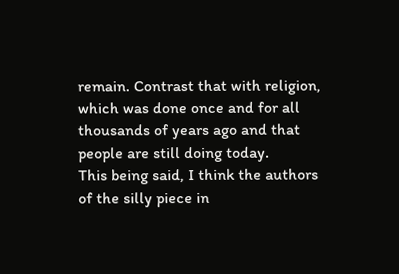remain. Contrast that with religion, which was done once and for all thousands of years ago and that people are still doing today.
This being said, I think the authors of the silly piece in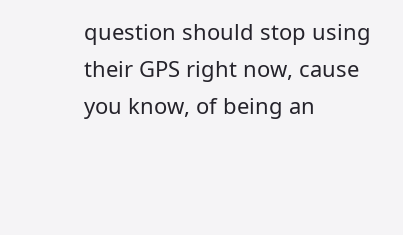question should stop using their GPS right now, cause you know, of being an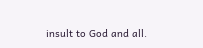insult to God and all.